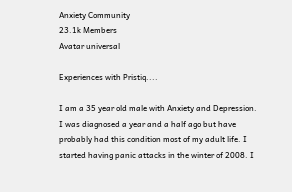Anxiety Community
23.1k Members
Avatar universal

Experiences with Pristiq....

I am a 35 year old male with Anxiety and Depression. I was diagnosed a year and a half ago but have probably had this condition most of my adult life. I started having panic attacks in the winter of 2008. I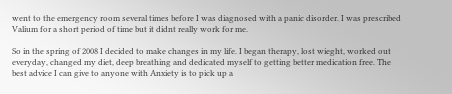went to the emergency room several times before I was diagnosed with a panic disorder. I was prescribed Valium for a short period of time but it didnt really work for me.

So in the spring of 2008 I decided to make changes in my life. I began therapy, lost wieght, worked out everyday, changed my diet, deep breathing and dedicated myself to getting better medication free. The best advice I can give to anyone with Anxiety is to pick up a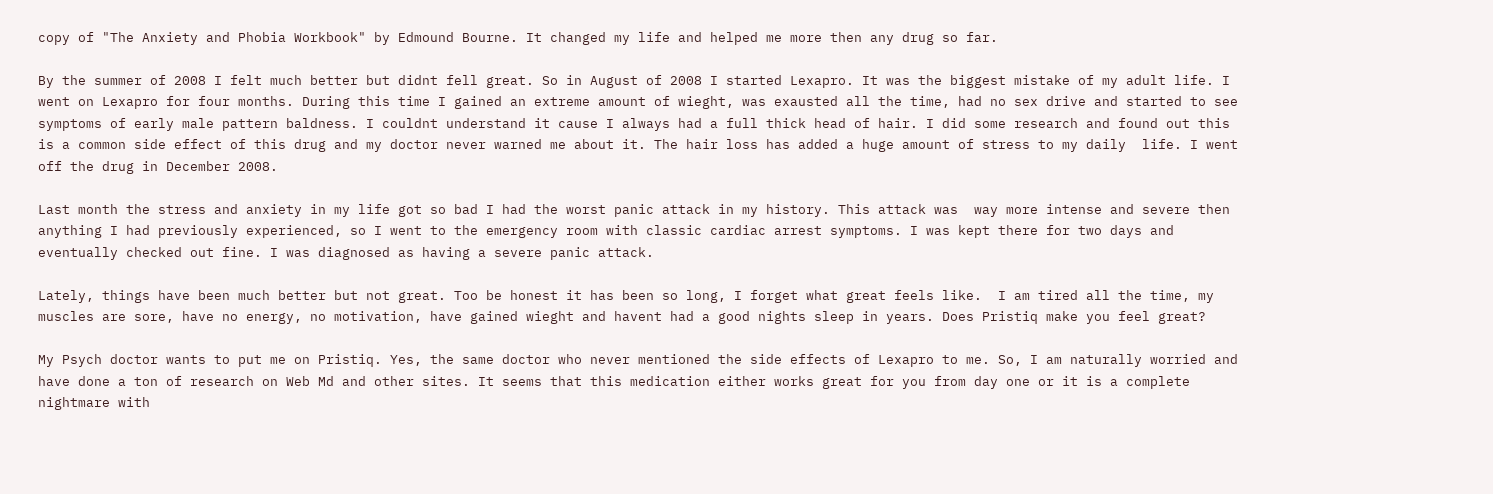copy of "The Anxiety and Phobia Workbook" by Edmound Bourne. It changed my life and helped me more then any drug so far.

By the summer of 2008 I felt much better but didnt fell great. So in August of 2008 I started Lexapro. It was the biggest mistake of my adult life. I went on Lexapro for four months. During this time I gained an extreme amount of wieght, was exausted all the time, had no sex drive and started to see symptoms of early male pattern baldness. I couldnt understand it cause I always had a full thick head of hair. I did some research and found out this is a common side effect of this drug and my doctor never warned me about it. The hair loss has added a huge amount of stress to my daily  life. I went off the drug in December 2008.

Last month the stress and anxiety in my life got so bad I had the worst panic attack in my history. This attack was  way more intense and severe then anything I had previously experienced, so I went to the emergency room with classic cardiac arrest symptoms. I was kept there for two days and eventually checked out fine. I was diagnosed as having a severe panic attack.

Lately, things have been much better but not great. Too be honest it has been so long, I forget what great feels like.  I am tired all the time, my muscles are sore, have no energy, no motivation, have gained wieght and havent had a good nights sleep in years. Does Pristiq make you feel great?

My Psych doctor wants to put me on Pristiq. Yes, the same doctor who never mentioned the side effects of Lexapro to me. So, I am naturally worried and have done a ton of research on Web Md and other sites. It seems that this medication either works great for you from day one or it is a complete nightmare with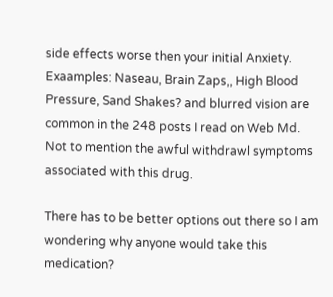side effects worse then your initial Anxiety.  Exaamples: Naseau, Brain Zaps,, High Blood Pressure, Sand Shakes? and blurred vision are common in the 248 posts I read on Web Md. Not to mention the awful withdrawl symptoms associated with this drug.

There has to be better options out there so I am wondering why anyone would take this medication?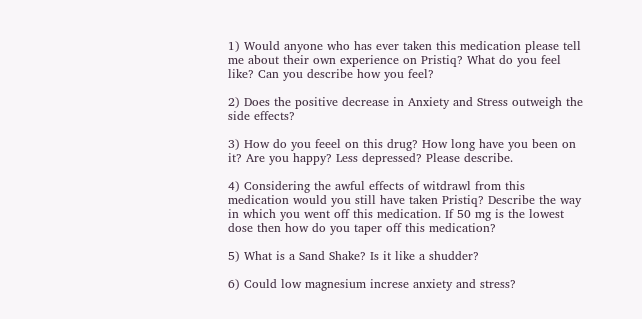1) Would anyone who has ever taken this medication please tell me about their own experience on Pristiq? What do you feel like? Can you describe how you feel?

2) Does the positive decrease in Anxiety and Stress outweigh the side effects?

3) How do you feeel on this drug? How long have you been on it? Are you happy? Less depressed? Please describe.

4) Considering the awful effects of witdrawl from this medication would you still have taken Pristiq? Describe the way in which you went off this medication. If 50 mg is the lowest dose then how do you taper off this medication?

5) What is a Sand Shake? Is it like a shudder?

6) Could low magnesium increse anxiety and stress?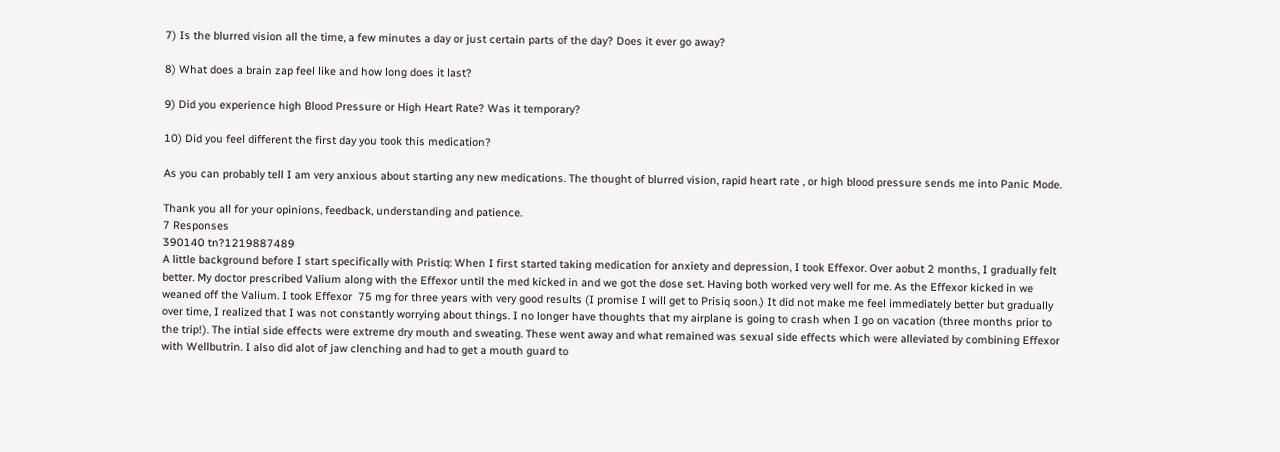7) Is the blurred vision all the time, a few minutes a day or just certain parts of the day? Does it ever go away?

8) What does a brain zap feel like and how long does it last?

9) Did you experience high Blood Pressure or High Heart Rate? Was it temporary?

10) Did you feel different the first day you took this medication?

As you can probably tell I am very anxious about starting any new medications. The thought of blurred vision, rapid heart rate , or high blood pressure sends me into Panic Mode.

Thank you all for your opinions, feedback, understanding and patience.
7 Responses
390140 tn?1219887489
A little background before I start specifically with Pristiq: When I first started taking medication for anxiety and depression, I took Effexor. Over aobut 2 months, I gradually felt better. My doctor prescribed Valium along with the Effexor until the med kicked in and we got the dose set. Having both worked very well for me. As the Effexor kicked in we weaned off the Valium. I took Effexor  75 mg for three years with very good results (I promise I will get to Prisiq soon.) It did not make me feel immediately better but gradually over time, I realized that I was not constantly worrying about things. I no longer have thoughts that my airplane is going to crash when I go on vacation (three months prior to the trip!). The intial side effects were extreme dry mouth and sweating. These went away and what remained was sexual side effects which were alleviated by combining Effexor with Wellbutrin. I also did alot of jaw clenching and had to get a mouth guard to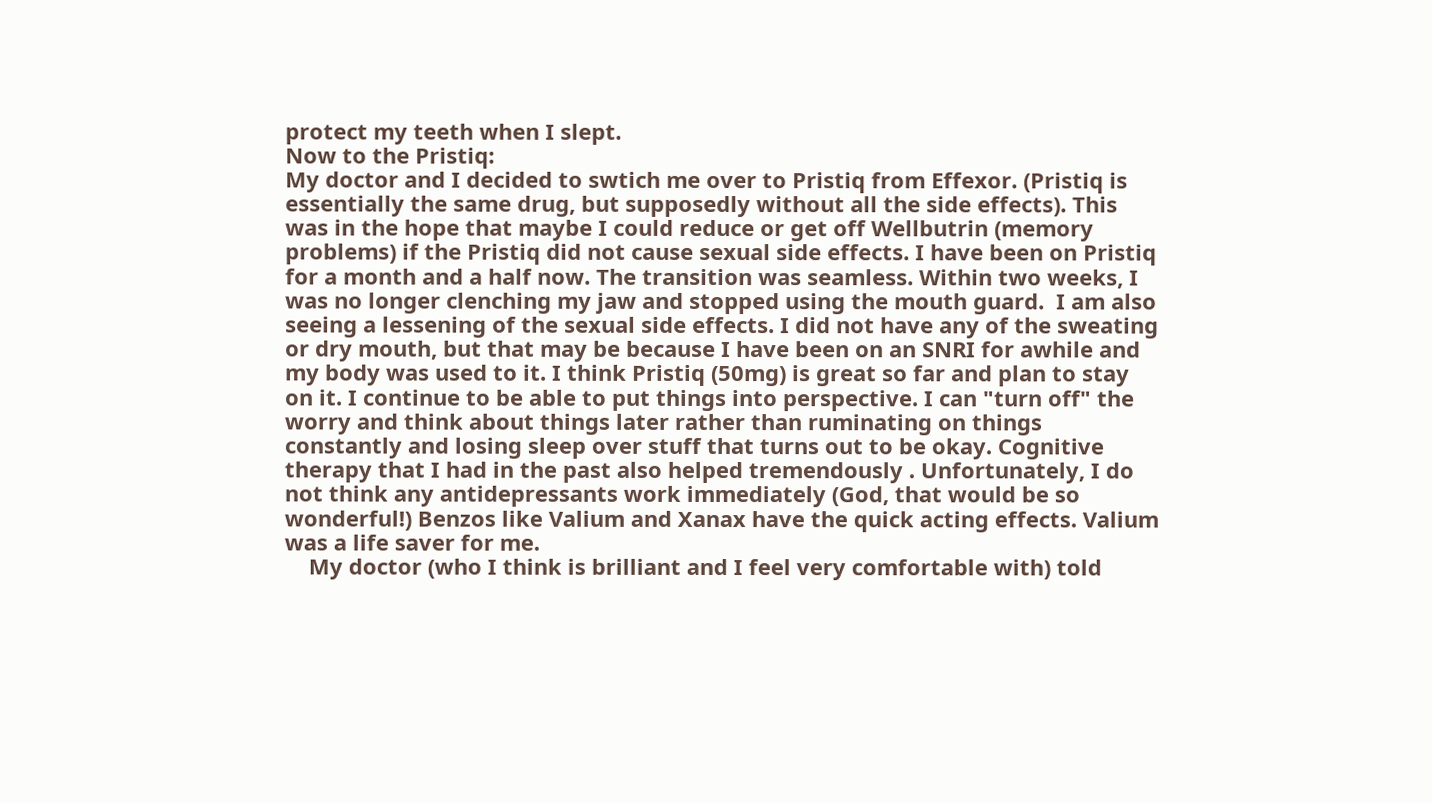protect my teeth when I slept.
Now to the Pristiq:
My doctor and I decided to swtich me over to Pristiq from Effexor. (Pristiq is essentially the same drug, but supposedly without all the side effects). This was in the hope that maybe I could reduce or get off Wellbutrin (memory problems) if the Pristiq did not cause sexual side effects. I have been on Pristiq for a month and a half now. The transition was seamless. Within two weeks, I was no longer clenching my jaw and stopped using the mouth guard.  I am also seeing a lessening of the sexual side effects. I did not have any of the sweating or dry mouth, but that may be because I have been on an SNRI for awhile and my body was used to it. I think Pristiq (50mg) is great so far and plan to stay on it. I continue to be able to put things into perspective. I can "turn off" the worry and think about things later rather than ruminating on things constantly and losing sleep over stuff that turns out to be okay. Cognitive therapy that I had in the past also helped tremendously . Unfortunately, I do not think any antidepressants work immediately (God, that would be so wonderful!) Benzos like Valium and Xanax have the quick acting effects. Valium was a life saver for me.
    My doctor (who I think is brilliant and I feel very comfortable with) told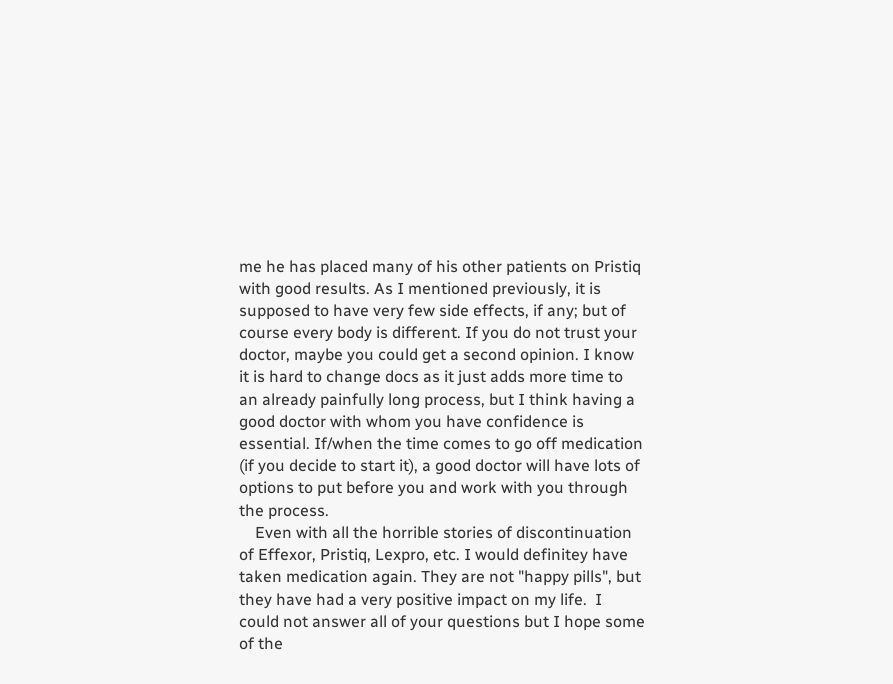me he has placed many of his other patients on Pristiq with good results. As I mentioned previously, it is supposed to have very few side effects, if any; but of course every body is different. If you do not trust your doctor, maybe you could get a second opinion. I know it is hard to change docs as it just adds more time to an already painfully long process, but I think having a good doctor with whom you have confidence is essential. If/when the time comes to go off medication (if you decide to start it), a good doctor will have lots of options to put before you and work with you through the process.
    Even with all the horrible stories of discontinuation of Effexor, Pristiq, Lexpro, etc. I would definitey have taken medication again. They are not "happy pills", but they have had a very positive impact on my life.  I could not answer all of your questions but I hope some of the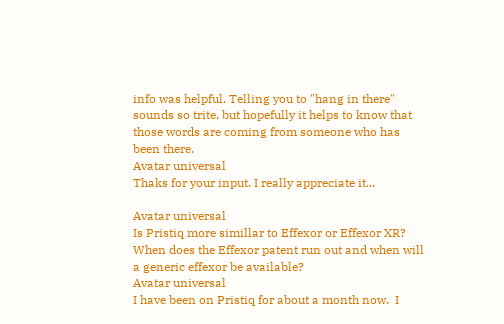info was helpful. Telling you to "hang in there" sounds so trite, but hopefully it helps to know that those words are coming from someone who has been there.
Avatar universal
Thaks for your input. I really appreciate it...

Avatar universal
Is Pristiq more simillar to Effexor or Effexor XR? When does the Effexor patent run out and when will a generic effexor be available?
Avatar universal
I have been on Pristiq for about a month now.  I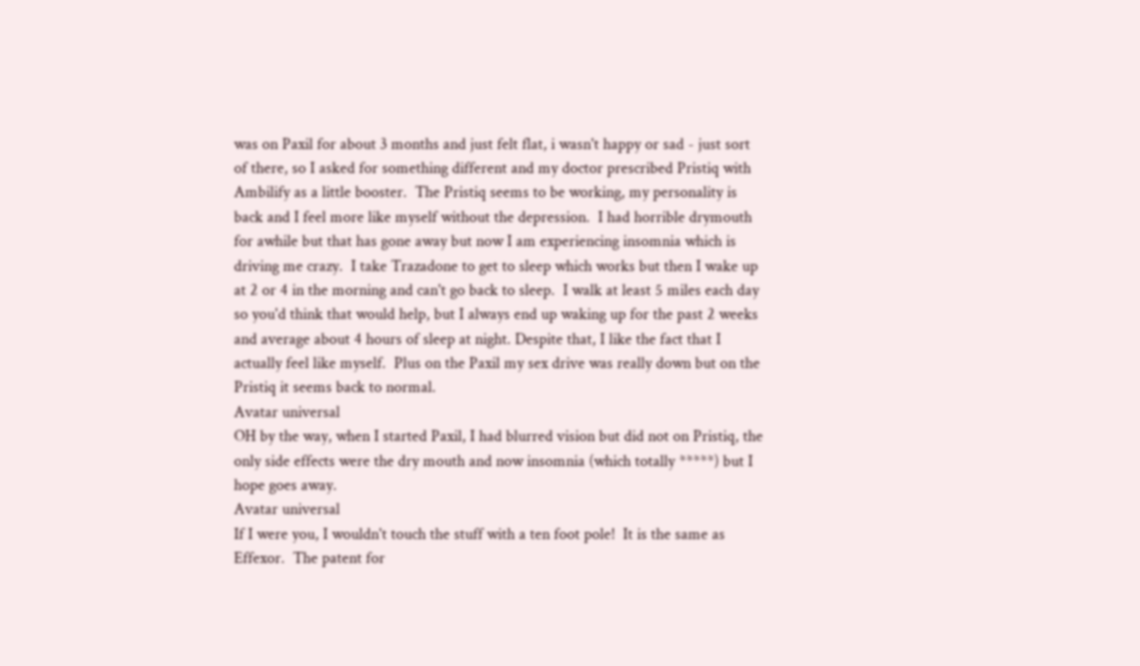was on Paxil for about 3 months and just felt flat, i wasn't happy or sad - just sort of there, so I asked for something different and my doctor prescribed Pristiq with Ambilify as a little booster.  The Pristiq seems to be working, my personality is back and I feel more like myself without the depression.  I had horrible drymouth for awhile but that has gone away but now I am experiencing insomnia which is driving me crazy.  I take Trazadone to get to sleep which works but then I wake up at 2 or 4 in the morning and can't go back to sleep.  I walk at least 5 miles each day so you'd think that would help, but I always end up waking up for the past 2 weeks and average about 4 hours of sleep at night. Despite that, I like the fact that I actually feel like myself.  Plus on the Paxil my sex drive was really down but on the Pristiq it seems back to normal.
Avatar universal
OH by the way, when I started Paxil, I had blurred vision but did not on Pristiq, the only side effects were the dry mouth and now insomnia (which totally *****) but I hope goes away.
Avatar universal
If I were you, I wouldn't touch the stuff with a ten foot pole!  It is the same as Effexor.  The patent for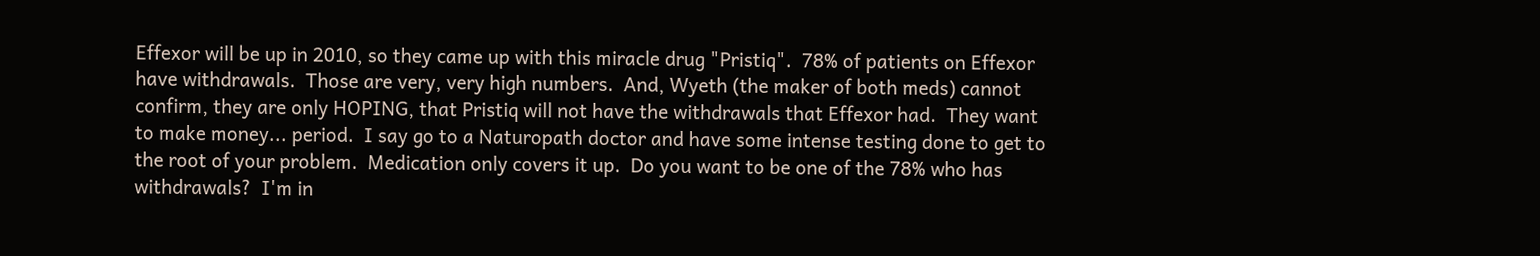Effexor will be up in 2010, so they came up with this miracle drug "Pristiq".  78% of patients on Effexor have withdrawals.  Those are very, very high numbers.  And, Wyeth (the maker of both meds) cannot confirm, they are only HOPING, that Pristiq will not have the withdrawals that Effexor had.  They want to make money... period.  I say go to a Naturopath doctor and have some intense testing done to get to the root of your problem.  Medication only covers it up.  Do you want to be one of the 78% who has withdrawals?  I'm in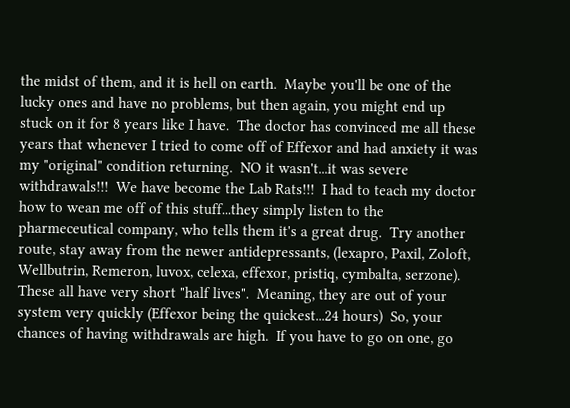the midst of them, and it is hell on earth.  Maybe you'll be one of the lucky ones and have no problems, but then again, you might end up stuck on it for 8 years like I have.  The doctor has convinced me all these years that whenever I tried to come off of Effexor and had anxiety it was my "original" condition returning.  NO it wasn't...it was severe withdrawals!!!  We have become the Lab Rats!!!  I had to teach my doctor how to wean me off of this stuff...they simply listen to the pharmeceutical company, who tells them it's a great drug.  Try another route, stay away from the newer antidepressants, (lexapro, Paxil, Zoloft, Wellbutrin, Remeron, luvox, celexa, effexor, pristiq, cymbalta, serzone).  These all have very short "half lives".  Meaning, they are out of your system very quickly (Effexor being the quickest...24 hours)  So, your chances of having withdrawals are high.  If you have to go on one, go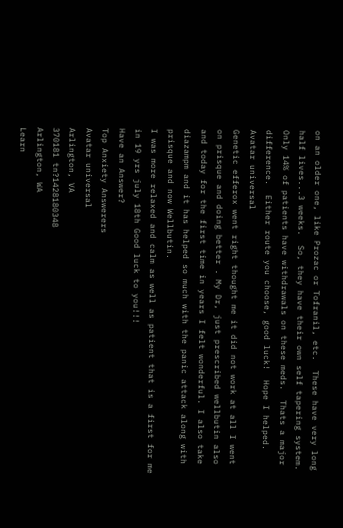on an older one, like Prozac or Tofranil, etc.  These have very long half lives...3 weeks.  So, they have their own self tapering system.  Only 14% of patients have withdrawals on these meds.  Thats a major difference.  Either route you choose, good luck!  Hope I helped.
Avatar universal
Genetic efferox went right thought me it did not work at all I went on prisque and doing better . My Dr, just prescribed wellbutin also and today for the first time in years I felt wonderful. I also take diazampm and it has helped so much with the panic attack along with prisque and now Wellbutin.
I was more relaxed and calm as well as patient that is a first for me in 19 yrs july 18th Good luck to you!!!
Have an Answer?
Top Anxiety Answerers
Avatar universal
Arlington, VA
370181 tn?1428180348
Arlington, WA
Learn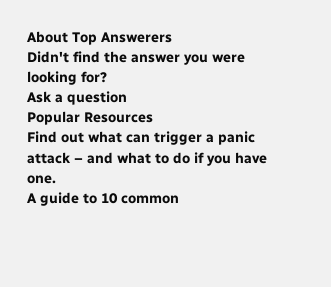About Top Answerers
Didn't find the answer you were looking for?
Ask a question
Popular Resources
Find out what can trigger a panic attack – and what to do if you have one.
A guide to 10 common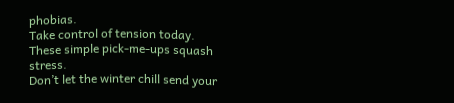phobias.
Take control of tension today.
These simple pick-me-ups squash stress.
Don’t let the winter chill send your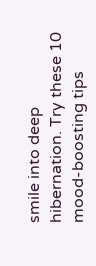smile into deep hibernation. Try these 10 mood-boosting tips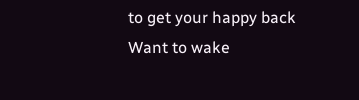to get your happy back
Want to wake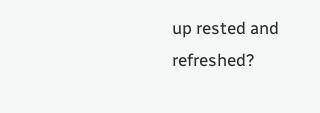up rested and refreshed?